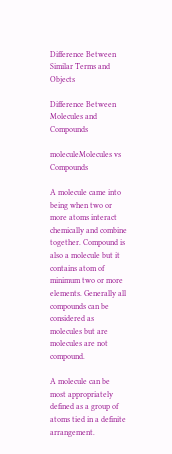Difference Between Similar Terms and Objects

Difference Between Molecules and Compounds

moleculeMolecules vs Compounds

A molecule came into being when two or more atoms interact chemically and combine together. Compound is also a molecule but it contains atom of minimum two or more elements. Generally all compounds can be considered as molecules but are molecules are not compound.

A molecule can be most appropriately defined as a group of atoms tied in a definite arrangement.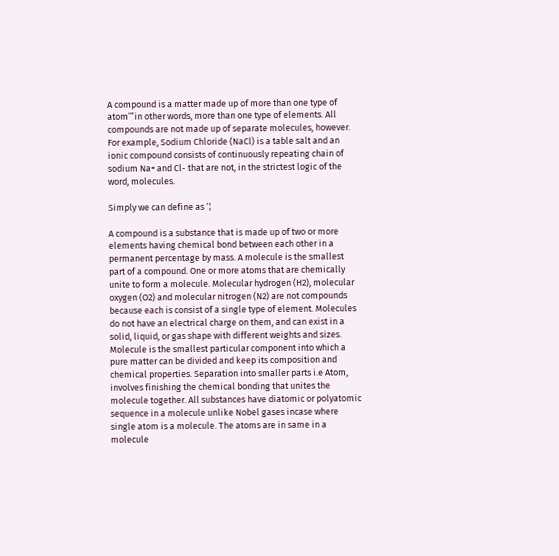A compound is a matter made up of more than one type of atom’”in other words, more than one type of elements. All compounds are not made up of separate molecules, however. For example, Sodium Chloride (NaCl) is a table salt and an ionic compound consists of continuously repeating chain of sodium Na+ and Cl- that are not, in the strictest logic of the word, molecules.

Simply we can define as ‘¦

A compound is a substance that is made up of two or more elements having chemical bond between each other in a permanent percentage by mass. A molecule is the smallest part of a compound. One or more atoms that are chemically unite to form a molecule. Molecular hydrogen (H2), molecular oxygen (O2) and molecular nitrogen (N2) are not compounds because each is consist of a single type of element. Molecules do not have an electrical charge on them, and can exist in a solid, liquid, or gas shape with different weights and sizes. Molecule is the smallest particular component into which a pure matter can be divided and keep its composition and chemical properties. Separation into smaller parts i.e Atom, involves finishing the chemical bonding that unites the molecule together. All substances have diatomic or polyatomic sequence in a molecule unlike Nobel gases incase where single atom is a molecule. The atoms are in same in a molecule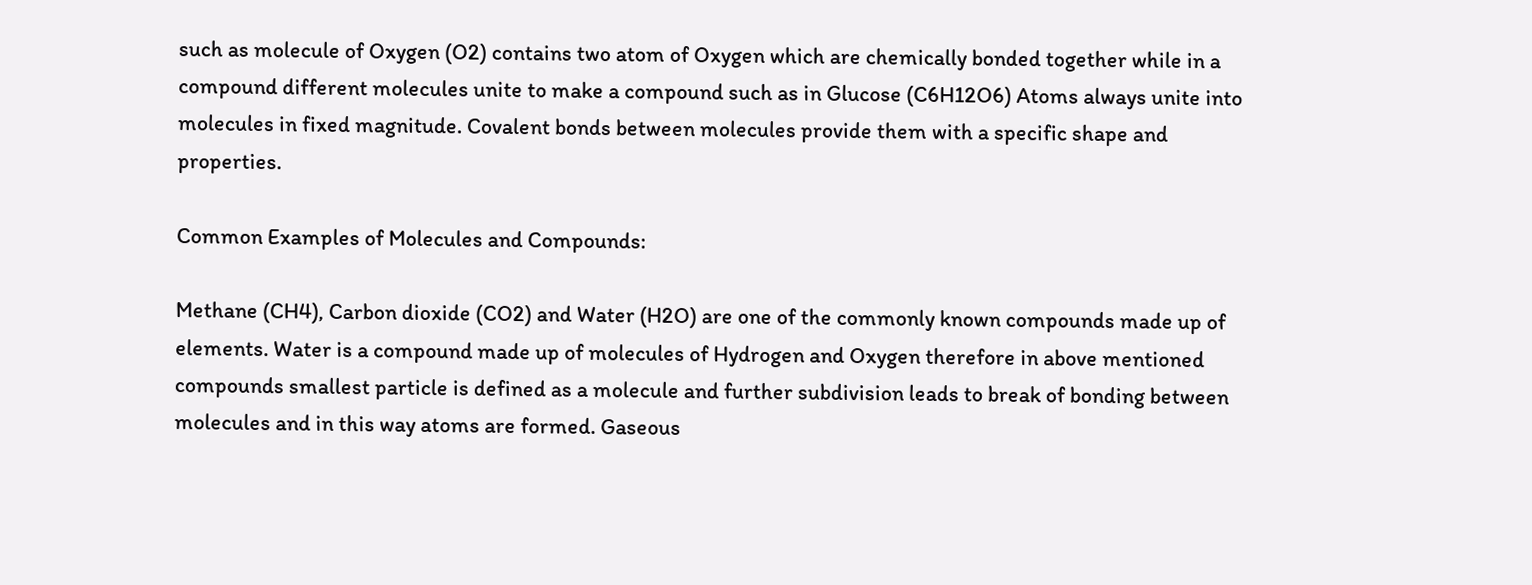such as molecule of Oxygen (O2) contains two atom of Oxygen which are chemically bonded together while in a compound different molecules unite to make a compound such as in Glucose (C6H12O6) Atoms always unite into molecules in fixed magnitude. Covalent bonds between molecules provide them with a specific shape and properties.

Common Examples of Molecules and Compounds:

Methane (CH4), Carbon dioxide (CO2) and Water (H2O) are one of the commonly known compounds made up of elements. Water is a compound made up of molecules of Hydrogen and Oxygen therefore in above mentioned compounds smallest particle is defined as a molecule and further subdivision leads to break of bonding between molecules and in this way atoms are formed. Gaseous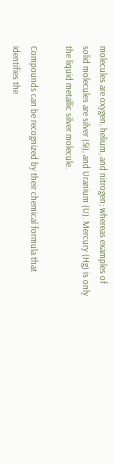molecules are oxygen, helium, and nitrogen; whereas examples of solid molecules are silver (Si), and Uranium (U). Mercury (Hg) is only the liquid metallic silver molecule.

Compounds can be recognized by their chemical formula that identifies the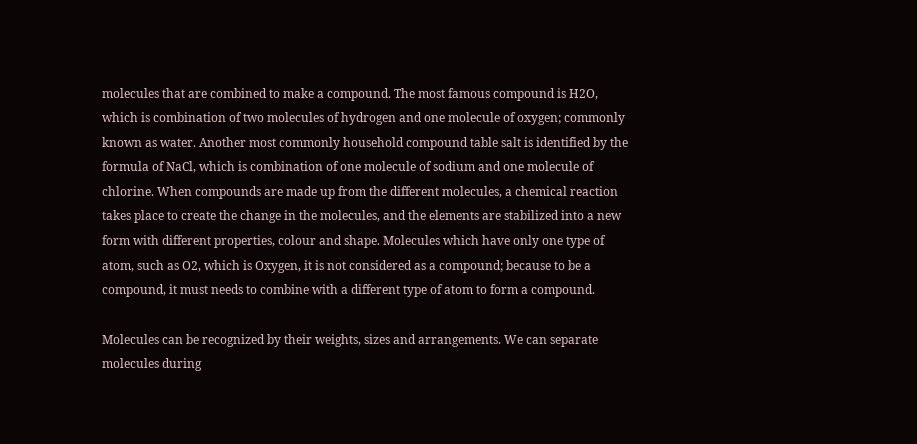molecules that are combined to make a compound. The most famous compound is H2O, which is combination of two molecules of hydrogen and one molecule of oxygen; commonly known as water. Another most commonly household compound table salt is identified by the formula of NaCl, which is combination of one molecule of sodium and one molecule of chlorine. When compounds are made up from the different molecules, a chemical reaction takes place to create the change in the molecules, and the elements are stabilized into a new form with different properties, colour and shape. Molecules which have only one type of atom, such as O2, which is Oxygen, it is not considered as a compound; because to be a compound, it must needs to combine with a different type of atom to form a compound.

Molecules can be recognized by their weights, sizes and arrangements. We can separate molecules during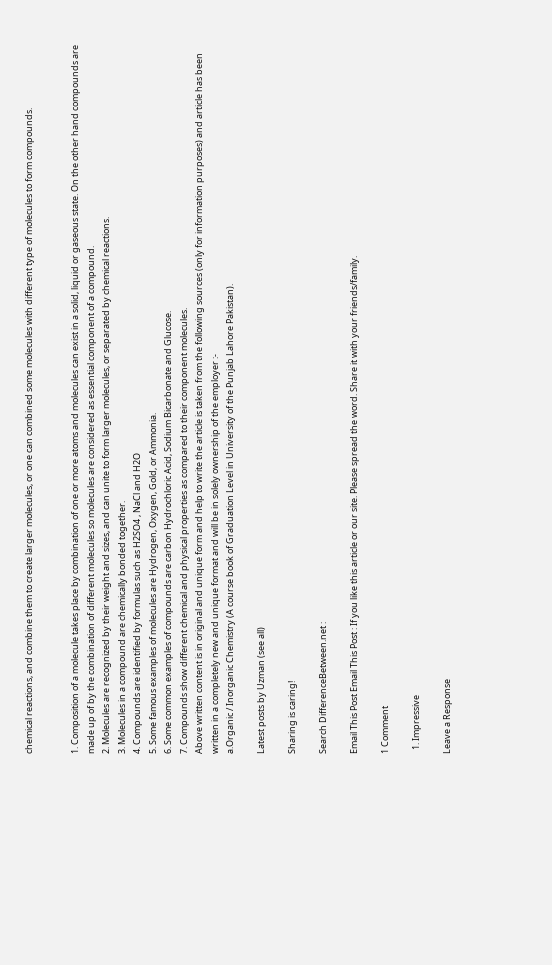chemical reactions, and combine them to create larger molecules, or one can combined some molecules with different type of molecules to form compounds.


1. Composition of a molecule takes place by combination of one or more atoms and molecules can exist in a solid, liquid or gaseous state. On the other hand compounds are made up of by the combination of different molecules so molecules are considered as essential component of a compound.
2. Molecules are recognized by their weight and sizes, and can unite to form larger molecules, or separated by chemical reactions.
3. Molecules in a compound are chemically bonded together.
4. Compounds are identified by formulas such as H2SO4 , NaCl and H2O
5. Some famous examples of molecules are Hydrogen, Oxygen, Gold, or Ammonia.
6. Some common examples of compounds are carbon Hydrochloric Acid, Sodium Bicarbonate and Glucose.
7. Compounds show different chemical and physical properties as compared to their component molecules.
Above written content is in original and unique form and help to write the article is taken from the following sources (only for information purposes) and article has been written in a completely new and unique format and will be in solely ownership of the employer :-
a.Organic / Inorganic Chemistry (A course book of Graduation Level in University of the Punjab Lahore Pakistan).

Latest posts by Uzman (see all)

Sharing is caring!

Search DifferenceBetween.net :

Email This Post Email This Post : If you like this article or our site. Please spread the word. Share it with your friends/family.

1 Comment

  1. Impressive

Leave a Response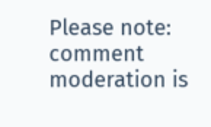Please note: comment moderation is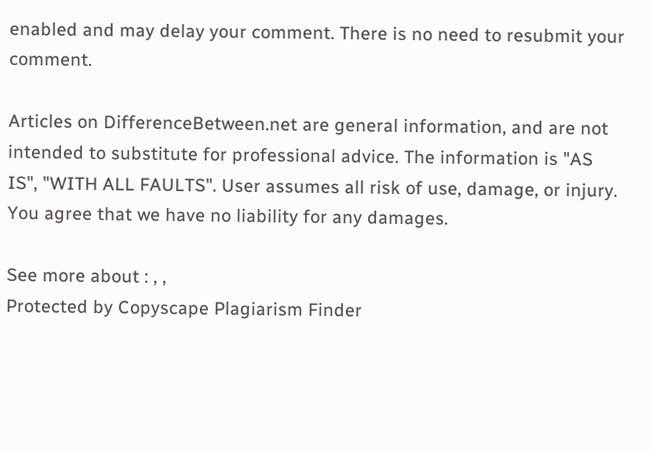enabled and may delay your comment. There is no need to resubmit your comment.

Articles on DifferenceBetween.net are general information, and are not intended to substitute for professional advice. The information is "AS IS", "WITH ALL FAULTS". User assumes all risk of use, damage, or injury. You agree that we have no liability for any damages.

See more about : , ,
Protected by Copyscape Plagiarism Finder